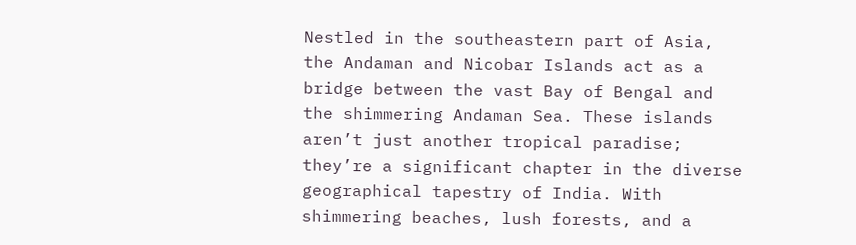Nestled in the southeastern part of Asia, the Andaman and Nicobar Islands act as a bridge between the vast Bay of Bengal and the shimmering Andaman Sea. These islands aren’t just another tropical paradise; they’re a significant chapter in the diverse geographical tapestry of India. With shimmering beaches, lush forests, and a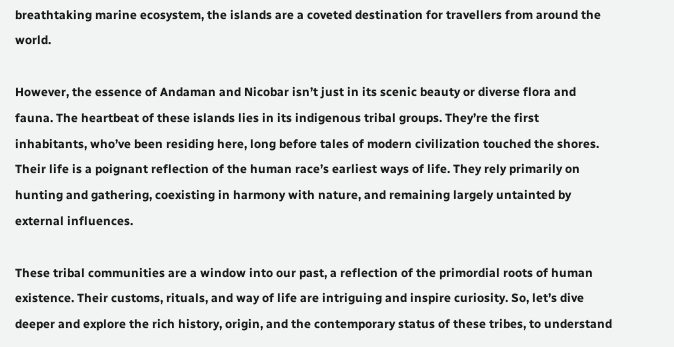breathtaking marine ecosystem, the islands are a coveted destination for travellers from around the world.

However, the essence of Andaman and Nicobar isn’t just in its scenic beauty or diverse flora and fauna. The heartbeat of these islands lies in its indigenous tribal groups. They’re the first inhabitants, who’ve been residing here, long before tales of modern civilization touched the shores. Their life is a poignant reflection of the human race’s earliest ways of life. They rely primarily on hunting and gathering, coexisting in harmony with nature, and remaining largely untainted by external influences.

These tribal communities are a window into our past, a reflection of the primordial roots of human existence. Their customs, rituals, and way of life are intriguing and inspire curiosity. So, let’s dive deeper and explore the rich history, origin, and the contemporary status of these tribes, to understand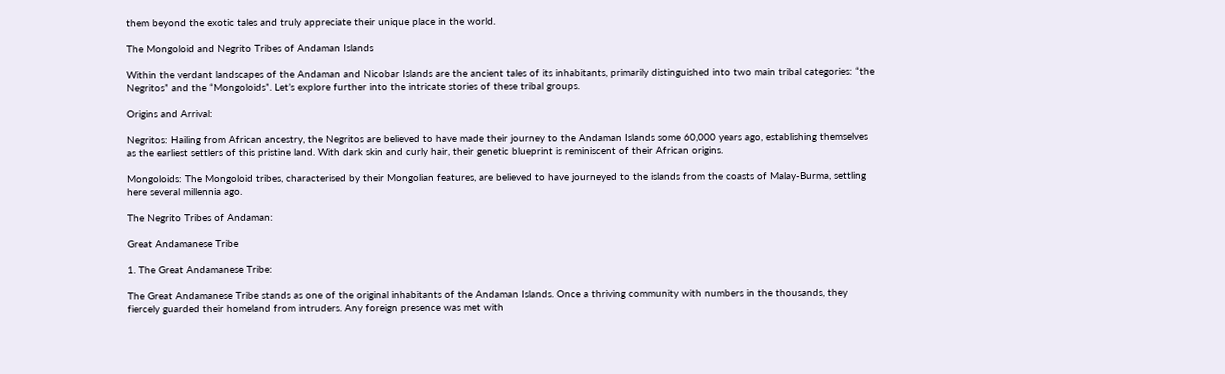them beyond the exotic tales and truly appreciate their unique place in the world.

The Mongoloid and Negrito Tribes of Andaman Islands

Within the verdant landscapes of the Andaman and Nicobar Islands are the ancient tales of its inhabitants, primarily distinguished into two main tribal categories: “the Negritos” and the “Mongoloids”. Let’s explore further into the intricate stories of these tribal groups.

Origins and Arrival:

Negritos: Hailing from African ancestry, the Negritos are believed to have made their journey to the Andaman Islands some 60,000 years ago, establishing themselves as the earliest settlers of this pristine land. With dark skin and curly hair, their genetic blueprint is reminiscent of their African origins.

Mongoloids: The Mongoloid tribes, characterised by their Mongolian features, are believed to have journeyed to the islands from the coasts of Malay-Burma, settling here several millennia ago.

The Negrito Tribes of Andaman:

Great Andamanese Tribe

1. The Great Andamanese Tribe:

The Great Andamanese Tribe stands as one of the original inhabitants of the Andaman Islands. Once a thriving community with numbers in the thousands, they fiercely guarded their homeland from intruders. Any foreign presence was met with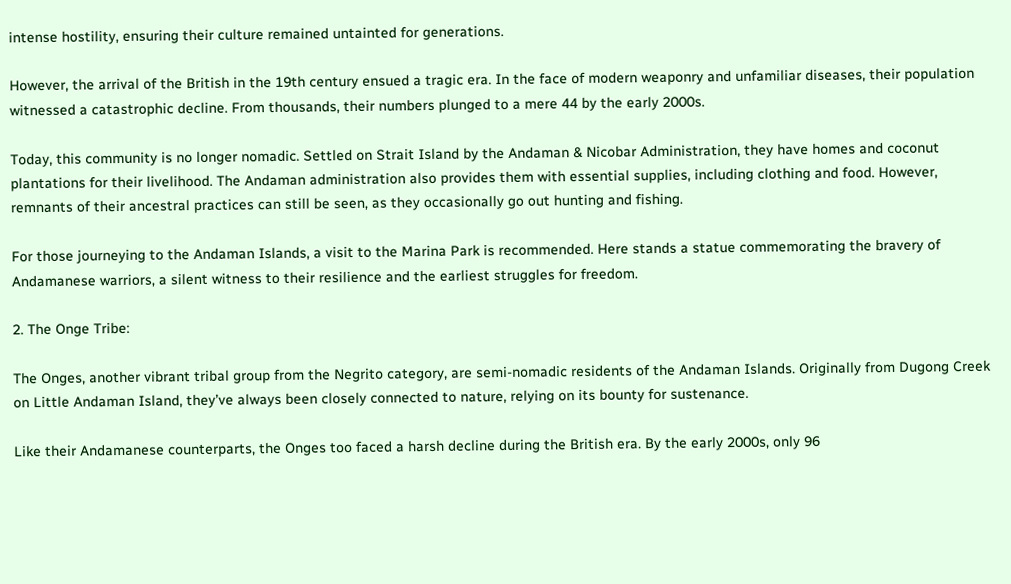intense hostility, ensuring their culture remained untainted for generations.

However, the arrival of the British in the 19th century ensued a tragic era. In the face of modern weaponry and unfamiliar diseases, their population witnessed a catastrophic decline. From thousands, their numbers plunged to a mere 44 by the early 2000s.

Today, this community is no longer nomadic. Settled on Strait Island by the Andaman & Nicobar Administration, they have homes and coconut plantations for their livelihood. The Andaman administration also provides them with essential supplies, including clothing and food. However, remnants of their ancestral practices can still be seen, as they occasionally go out hunting and fishing.

For those journeying to the Andaman Islands, a visit to the Marina Park is recommended. Here stands a statue commemorating the bravery of Andamanese warriors, a silent witness to their resilience and the earliest struggles for freedom.

2. The Onge Tribe:

The Onges, another vibrant tribal group from the Negrito category, are semi-nomadic residents of the Andaman Islands. Originally from Dugong Creek on Little Andaman Island, they’ve always been closely connected to nature, relying on its bounty for sustenance.

Like their Andamanese counterparts, the Onges too faced a harsh decline during the British era. By the early 2000s, only 96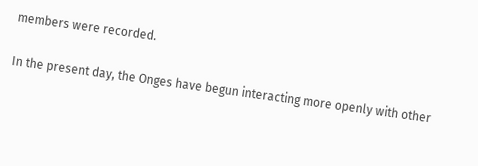members were recorded.

In the present day, the Onges have begun interacting more openly with other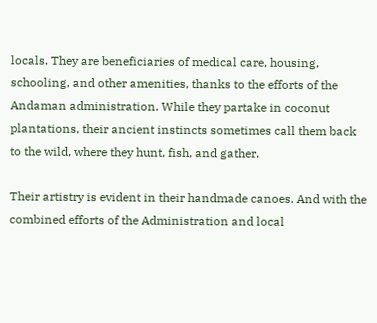locals. They are beneficiaries of medical care, housing, schooling, and other amenities, thanks to the efforts of the Andaman administration. While they partake in coconut plantations, their ancient instincts sometimes call them back to the wild, where they hunt, fish, and gather.

Their artistry is evident in their handmade canoes. And with the combined efforts of the Administration and local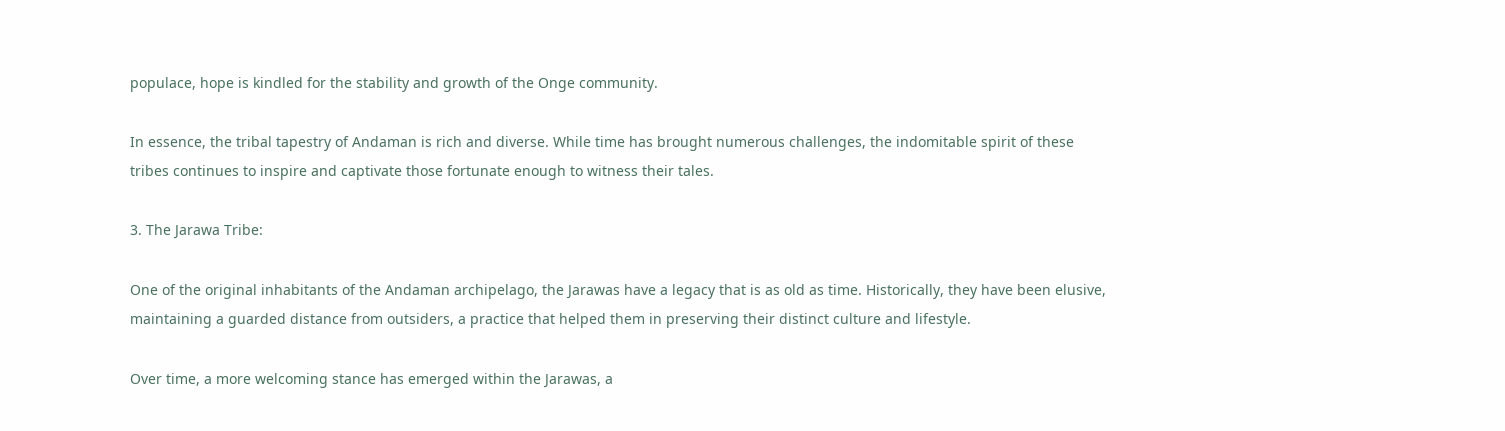populace, hope is kindled for the stability and growth of the Onge community.

In essence, the tribal tapestry of Andaman is rich and diverse. While time has brought numerous challenges, the indomitable spirit of these tribes continues to inspire and captivate those fortunate enough to witness their tales.

3. The Jarawa Tribe:

One of the original inhabitants of the Andaman archipelago, the Jarawas have a legacy that is as old as time. Historically, they have been elusive, maintaining a guarded distance from outsiders, a practice that helped them in preserving their distinct culture and lifestyle.

Over time, a more welcoming stance has emerged within the Jarawas, a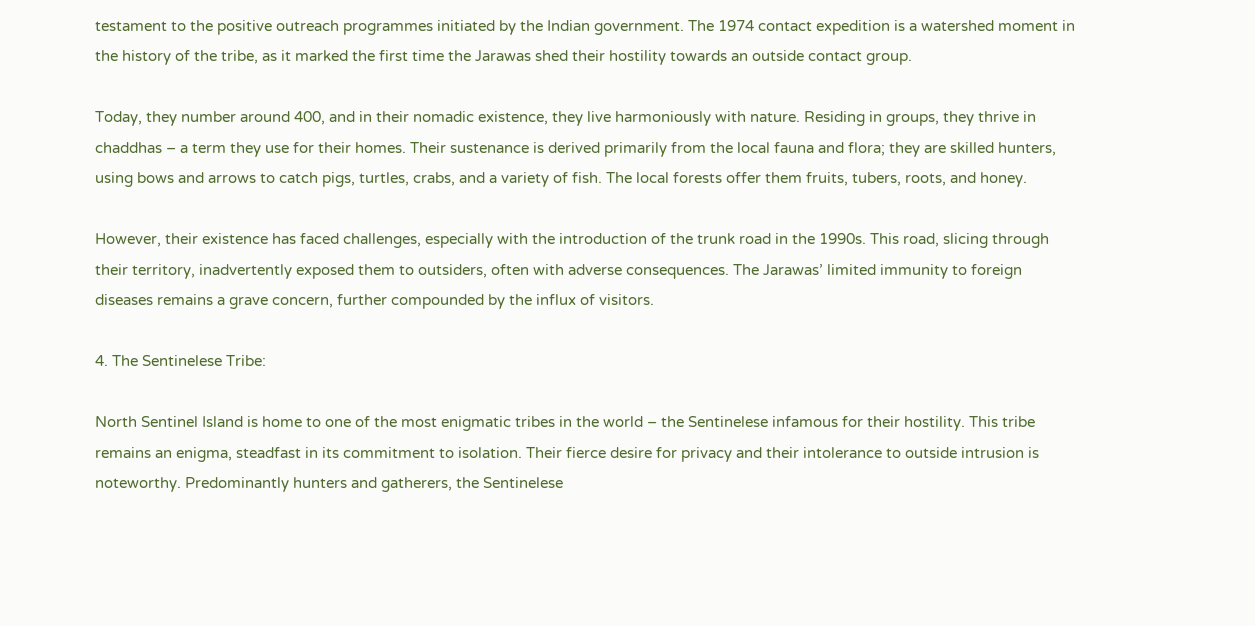testament to the positive outreach programmes initiated by the Indian government. The 1974 contact expedition is a watershed moment in the history of the tribe, as it marked the first time the Jarawas shed their hostility towards an outside contact group.

Today, they number around 400, and in their nomadic existence, they live harmoniously with nature. Residing in groups, they thrive in chaddhas – a term they use for their homes. Their sustenance is derived primarily from the local fauna and flora; they are skilled hunters, using bows and arrows to catch pigs, turtles, crabs, and a variety of fish. The local forests offer them fruits, tubers, roots, and honey.

However, their existence has faced challenges, especially with the introduction of the trunk road in the 1990s. This road, slicing through their territory, inadvertently exposed them to outsiders, often with adverse consequences. The Jarawas’ limited immunity to foreign diseases remains a grave concern, further compounded by the influx of visitors.

4. The Sentinelese Tribe:

North Sentinel Island is home to one of the most enigmatic tribes in the world – the Sentinelese infamous for their hostility. This tribe remains an enigma, steadfast in its commitment to isolation. Their fierce desire for privacy and their intolerance to outside intrusion is noteworthy. Predominantly hunters and gatherers, the Sentinelese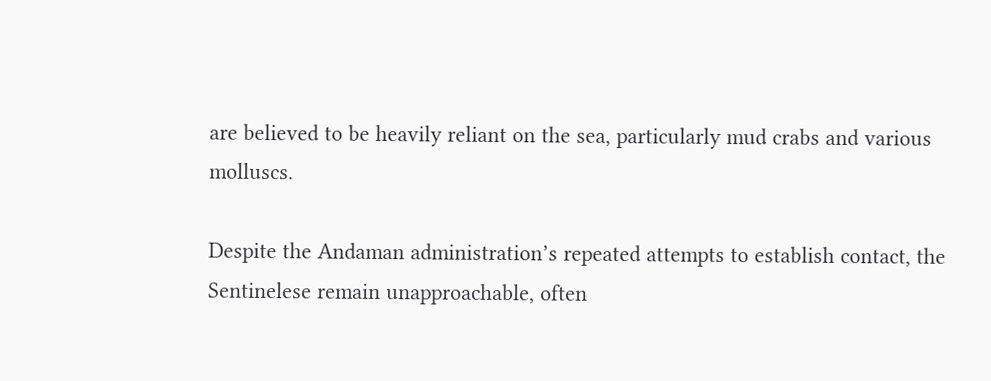are believed to be heavily reliant on the sea, particularly mud crabs and various molluscs.

Despite the Andaman administration’s repeated attempts to establish contact, the Sentinelese remain unapproachable, often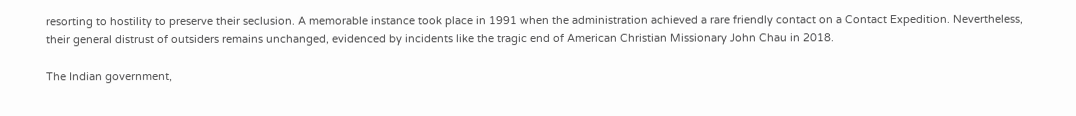resorting to hostility to preserve their seclusion. A memorable instance took place in 1991 when the administration achieved a rare friendly contact on a Contact Expedition. Nevertheless, their general distrust of outsiders remains unchanged, evidenced by incidents like the tragic end of American Christian Missionary John Chau in 2018.

The Indian government,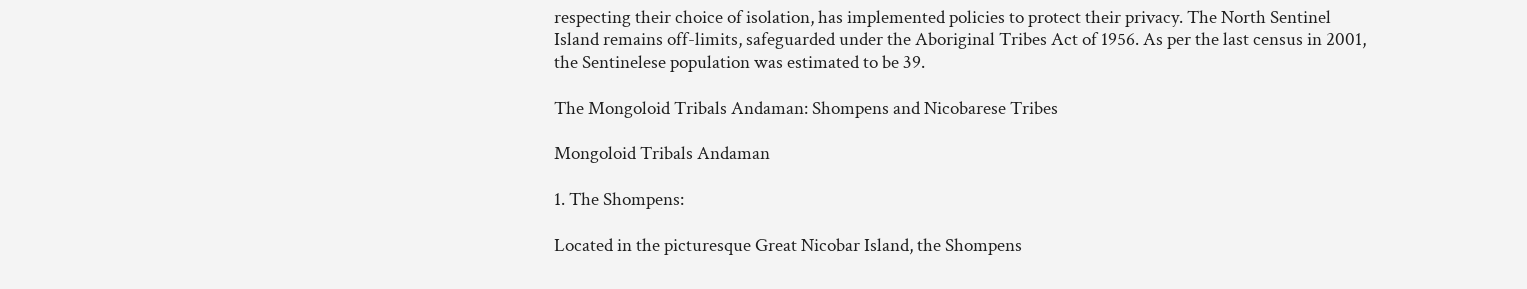respecting their choice of isolation, has implemented policies to protect their privacy. The North Sentinel Island remains off-limits, safeguarded under the Aboriginal Tribes Act of 1956. As per the last census in 2001, the Sentinelese population was estimated to be 39.

The Mongoloid Tribals Andaman: Shompens and Nicobarese Tribes

Mongoloid Tribals Andaman

1. The Shompens:

Located in the picturesque Great Nicobar Island, the Shompens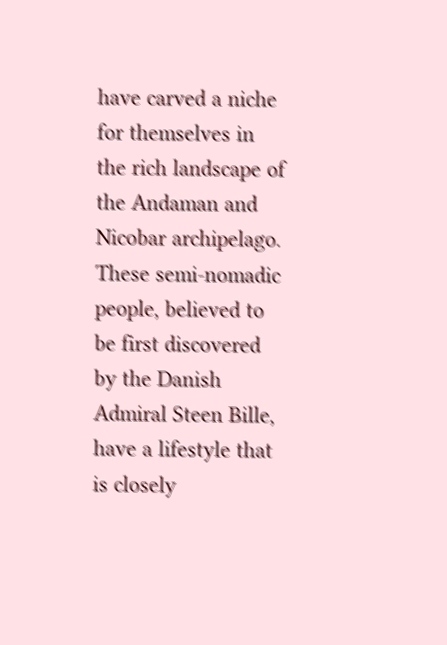have carved a niche for themselves in the rich landscape of the Andaman and Nicobar archipelago. These semi-nomadic people, believed to be first discovered by the Danish Admiral Steen Bille, have a lifestyle that is closely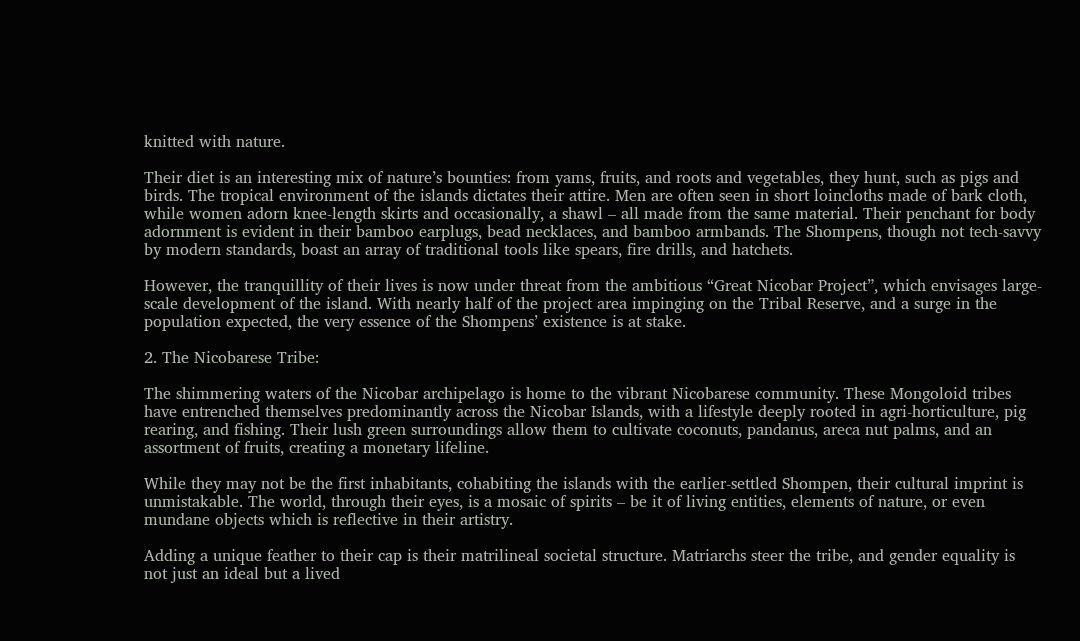knitted with nature.

Their diet is an interesting mix of nature’s bounties: from yams, fruits, and roots and vegetables, they hunt, such as pigs and birds. The tropical environment of the islands dictates their attire. Men are often seen in short loincloths made of bark cloth, while women adorn knee-length skirts and occasionally, a shawl – all made from the same material. Their penchant for body adornment is evident in their bamboo earplugs, bead necklaces, and bamboo armbands. The Shompens, though not tech-savvy by modern standards, boast an array of traditional tools like spears, fire drills, and hatchets.

However, the tranquillity of their lives is now under threat from the ambitious “Great Nicobar Project”, which envisages large-scale development of the island. With nearly half of the project area impinging on the Tribal Reserve, and a surge in the population expected, the very essence of the Shompens’ existence is at stake.

2. The Nicobarese Tribe:

The shimmering waters of the Nicobar archipelago is home to the vibrant Nicobarese community. These Mongoloid tribes have entrenched themselves predominantly across the Nicobar Islands, with a lifestyle deeply rooted in agri-horticulture, pig rearing, and fishing. Their lush green surroundings allow them to cultivate coconuts, pandanus, areca nut palms, and an assortment of fruits, creating a monetary lifeline.

While they may not be the first inhabitants, cohabiting the islands with the earlier-settled Shompen, their cultural imprint is unmistakable. The world, through their eyes, is a mosaic of spirits – be it of living entities, elements of nature, or even mundane objects which is reflective in their artistry.

Adding a unique feather to their cap is their matrilineal societal structure. Matriarchs steer the tribe, and gender equality is not just an ideal but a lived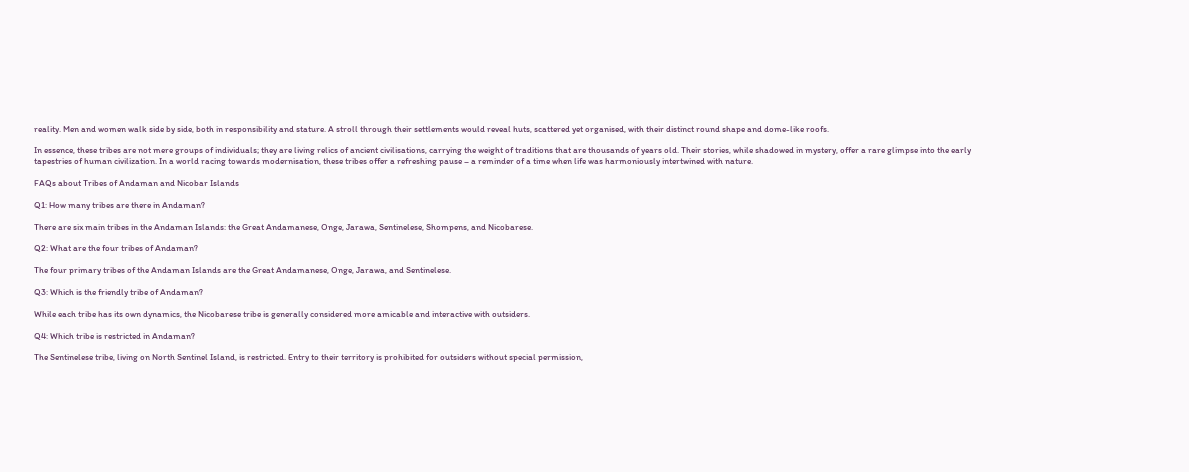reality. Men and women walk side by side, both in responsibility and stature. A stroll through their settlements would reveal huts, scattered yet organised, with their distinct round shape and dome-like roofs.

In essence, these tribes are not mere groups of individuals; they are living relics of ancient civilisations, carrying the weight of traditions that are thousands of years old. Their stories, while shadowed in mystery, offer a rare glimpse into the early tapestries of human civilization. In a world racing towards modernisation, these tribes offer a refreshing pause – a reminder of a time when life was harmoniously intertwined with nature.

FAQs about Tribes of Andaman and Nicobar Islands

Q1: How many tribes are there in Andaman?

There are six main tribes in the Andaman Islands: the Great Andamanese, Onge, Jarawa, Sentinelese, Shompens, and Nicobarese.

Q2: What are the four tribes of Andaman?

The four primary tribes of the Andaman Islands are the Great Andamanese, Onge, Jarawa, and Sentinelese.

Q3: Which is the friendly tribe of Andaman?

While each tribe has its own dynamics, the Nicobarese tribe is generally considered more amicable and interactive with outsiders.

Q4: Which tribe is restricted in Andaman?

The Sentinelese tribe, living on North Sentinel Island, is restricted. Entry to their territory is prohibited for outsiders without special permission,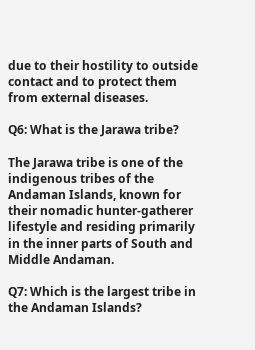due to their hostility to outside contact and to protect them from external diseases.

Q6: What is the Jarawa tribe?

The Jarawa tribe is one of the indigenous tribes of the Andaman Islands, known for their nomadic hunter-gatherer lifestyle and residing primarily in the inner parts of South and Middle Andaman.

Q7: Which is the largest tribe in the Andaman Islands?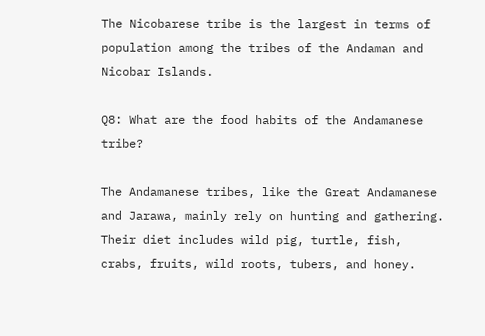The Nicobarese tribe is the largest in terms of population among the tribes of the Andaman and Nicobar Islands.

Q8: What are the food habits of the Andamanese tribe?

The Andamanese tribes, like the Great Andamanese and Jarawa, mainly rely on hunting and gathering. Their diet includes wild pig, turtle, fish, crabs, fruits, wild roots, tubers, and honey.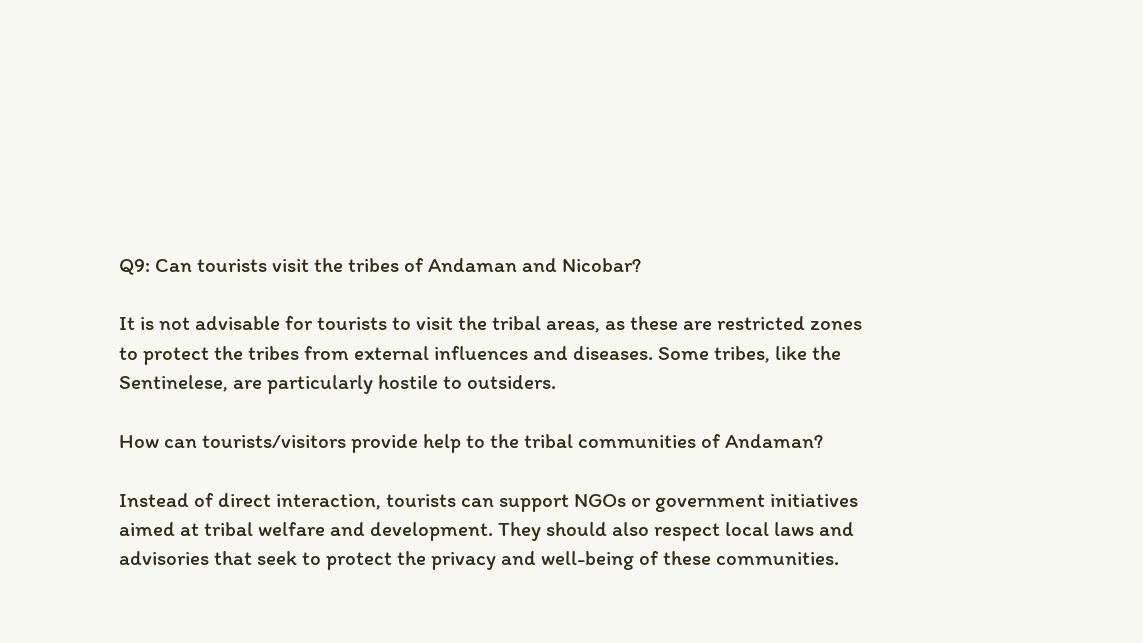Q9: Can tourists visit the tribes of Andaman and Nicobar?

It is not advisable for tourists to visit the tribal areas, as these are restricted zones to protect the tribes from external influences and diseases. Some tribes, like the Sentinelese, are particularly hostile to outsiders.

How can tourists/visitors provide help to the tribal communities of Andaman?

Instead of direct interaction, tourists can support NGOs or government initiatives aimed at tribal welfare and development. They should also respect local laws and advisories that seek to protect the privacy and well-being of these communities.